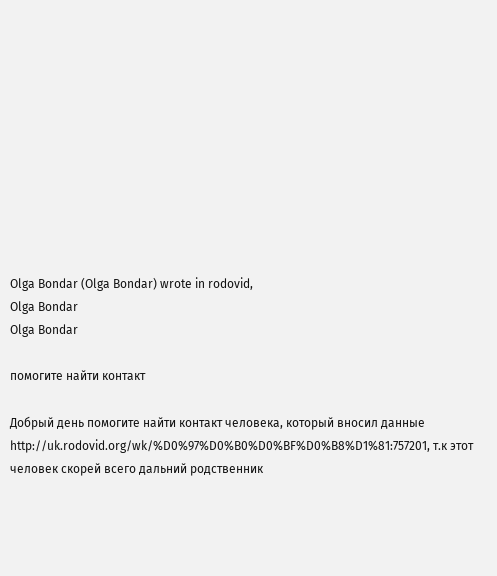Olga Bondar (Olga Bondar) wrote in rodovid,
Olga Bondar
Olga Bondar

помогите найти контакт

Добрый день помогите найти контакт человека, который вносил данные http://uk.rodovid.org/wk/%D0%97%D0%B0%D0%BF%D0%B8%D1%81:757201, т.к этот человек скорей всего дальний родственник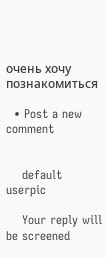очень хочу познакомиться

  • Post a new comment


    default userpic

    Your reply will be screened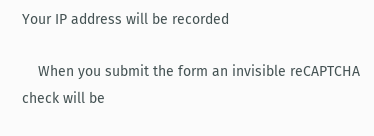Your IP address will be recorded

    When you submit the form an invisible reCAPTCHA check will be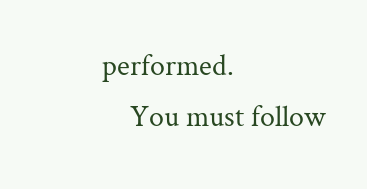performed.
    You must follow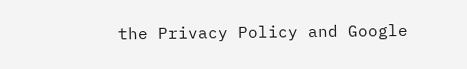the Privacy Policy and Google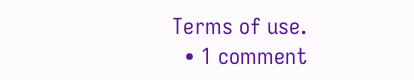Terms of use.
  • 1 comment